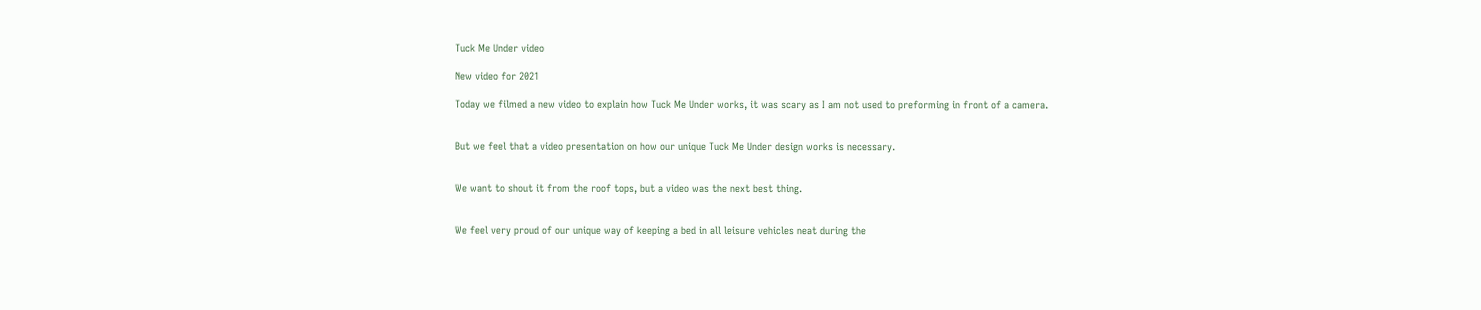Tuck Me Under video

New video for 2021

Today we filmed a new video to explain how Tuck Me Under works, it was scary as I am not used to preforming in front of a camera.


But we feel that a video presentation on how our unique Tuck Me Under design works is necessary.


We want to shout it from the roof tops, but a video was the next best thing.


We feel very proud of our unique way of keeping a bed in all leisure vehicles neat during the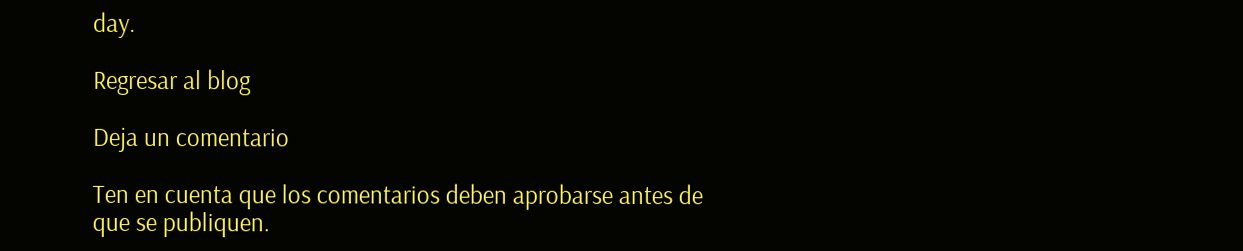day.

Regresar al blog

Deja un comentario

Ten en cuenta que los comentarios deben aprobarse antes de que se publiquen.